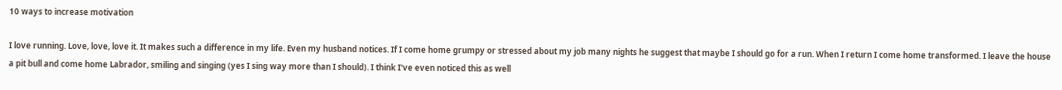10 ways to increase motivation

I love running. Love, love, love it. It makes such a difference in my life. Even my husband notices. If I come home grumpy or stressed about my job many nights he suggest that maybe I should go for a run. When I return I come home transformed. I leave the house a pit bull and come home Labrador, smiling and singing (yes I sing way more than I should). I think I've even noticed this as well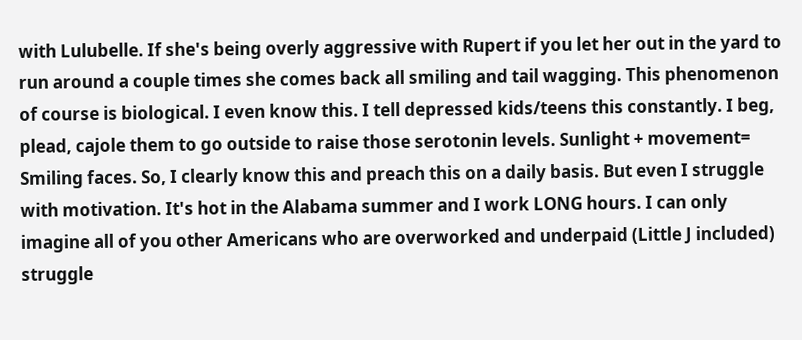with Lulubelle. If she's being overly aggressive with Rupert if you let her out in the yard to run around a couple times she comes back all smiling and tail wagging. This phenomenon of course is biological. I even know this. I tell depressed kids/teens this constantly. I beg, plead, cajole them to go outside to raise those serotonin levels. Sunlight + movement= Smiling faces. So, I clearly know this and preach this on a daily basis. But even I struggle with motivation. It's hot in the Alabama summer and I work LONG hours. I can only imagine all of you other Americans who are overworked and underpaid (Little J included) struggle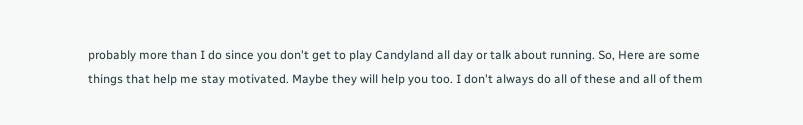probably more than I do since you don't get to play Candyland all day or talk about running. So, Here are some things that help me stay motivated. Maybe they will help you too. I don't always do all of these and all of them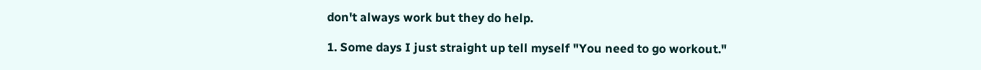don't always work but they do help.

1. Some days I just straight up tell myself "You need to go workout."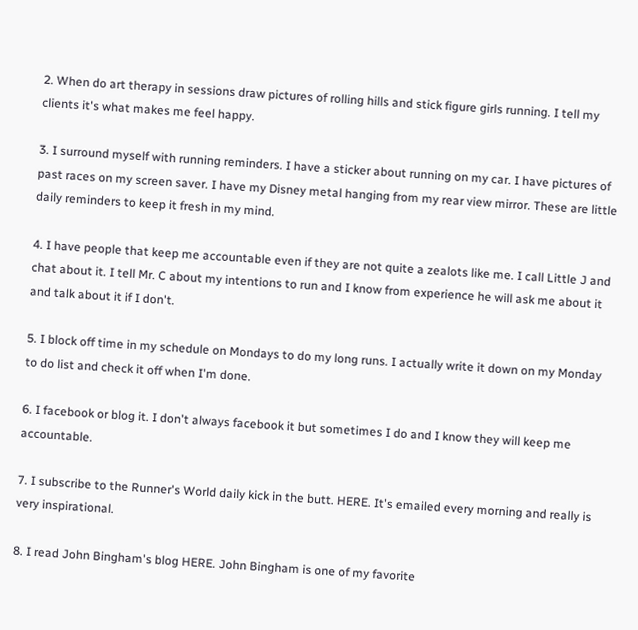2. When do art therapy in sessions draw pictures of rolling hills and stick figure girls running. I tell my clients it's what makes me feel happy.

3. I surround myself with running reminders. I have a sticker about running on my car. I have pictures of past races on my screen saver. I have my Disney metal hanging from my rear view mirror. These are little daily reminders to keep it fresh in my mind.

4. I have people that keep me accountable even if they are not quite a zealots like me. I call Little J and chat about it. I tell Mr. C about my intentions to run and I know from experience he will ask me about it and talk about it if I don't.

5. I block off time in my schedule on Mondays to do my long runs. I actually write it down on my Monday to do list and check it off when I'm done.

6. I facebook or blog it. I don't always facebook it but sometimes I do and I know they will keep me accountable.

7. I subscribe to the Runner's World daily kick in the butt. HERE. It's emailed every morning and really is very inspirational.

8. I read John Bingham's blog HERE. John Bingham is one of my favorite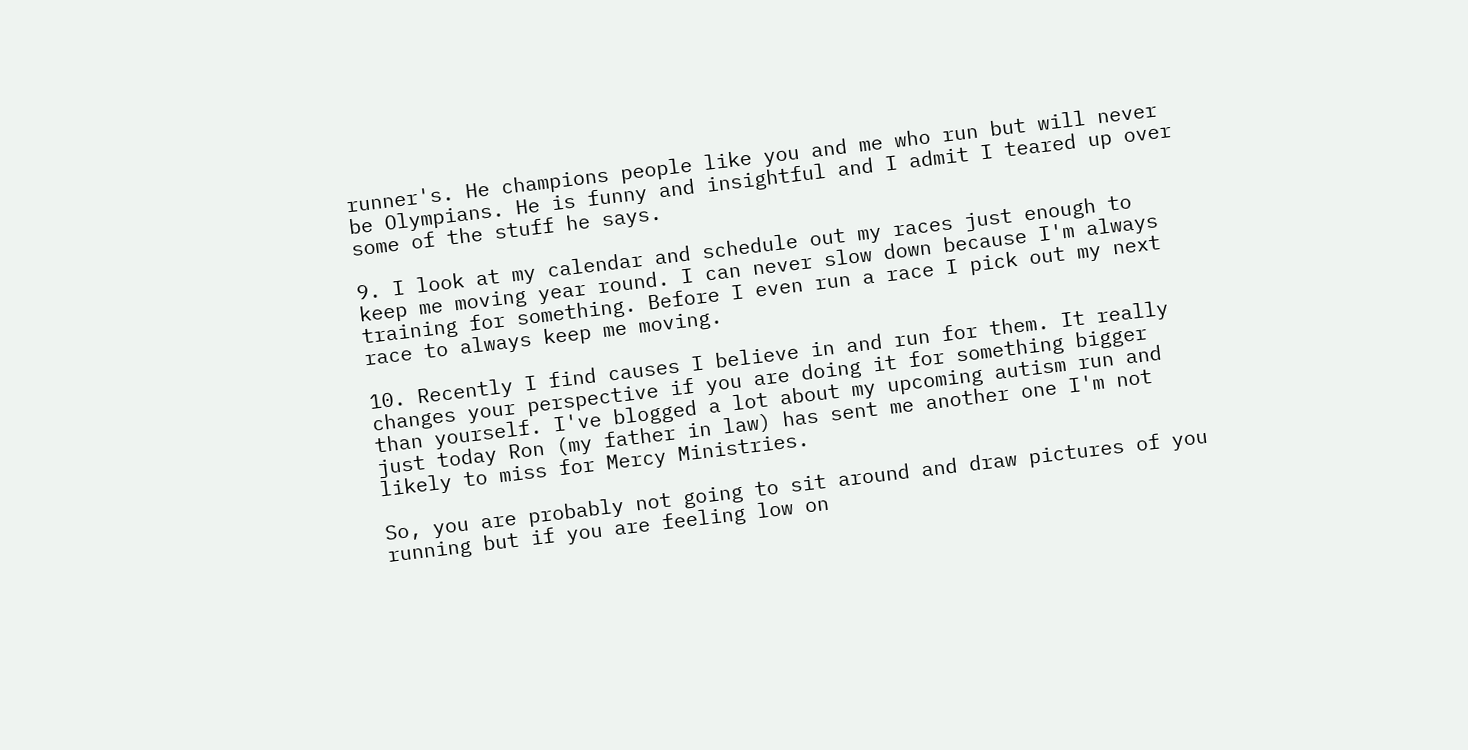runner's. He champions people like you and me who run but will never be Olympians. He is funny and insightful and I admit I teared up over some of the stuff he says.

9. I look at my calendar and schedule out my races just enough to keep me moving year round. I can never slow down because I'm always training for something. Before I even run a race I pick out my next race to always keep me moving.

10. Recently I find causes I believe in and run for them. It really changes your perspective if you are doing it for something bigger than yourself. I've blogged a lot about my upcoming autism run and just today Ron (my father in law) has sent me another one I'm not likely to miss for Mercy Ministries.

So, you are probably not going to sit around and draw pictures of you running but if you are feeling low on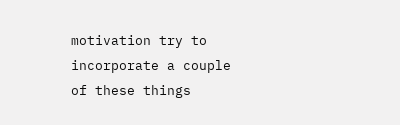motivation try to incorporate a couple of these things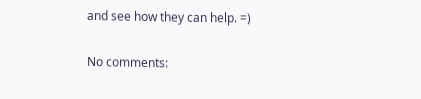and see how they can help. =)

No comments: